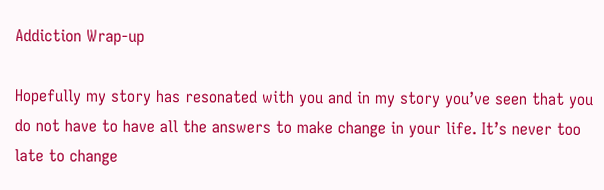Addiction Wrap-up

Hopefully my story has resonated with you and in my story you’ve seen that you do not have to have all the answers to make change in your life. It’s never too late to change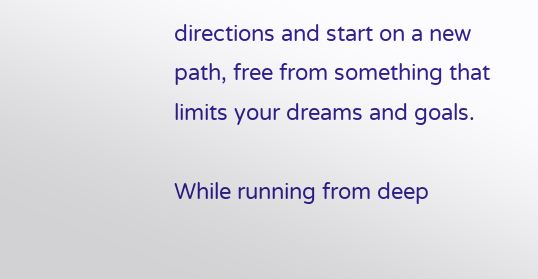directions and start on a new path, free from something that limits your dreams and goals.

While running from deep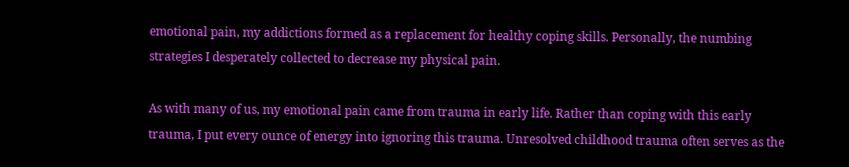emotional pain, my addictions formed as a replacement for healthy coping skills. Personally, the numbing strategies I desperately collected to decrease my physical pain.

As with many of us, my emotional pain came from trauma in early life. Rather than coping with this early trauma, I put every ounce of energy into ignoring this trauma. Unresolved childhood trauma often serves as the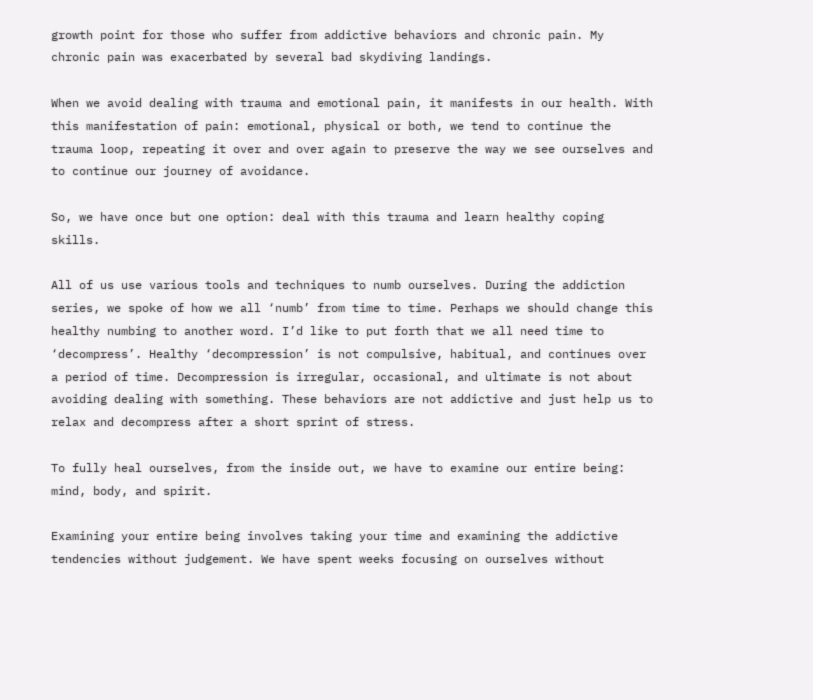growth point for those who suffer from addictive behaviors and chronic pain. My chronic pain was exacerbated by several bad skydiving landings.

When we avoid dealing with trauma and emotional pain, it manifests in our health. With this manifestation of pain: emotional, physical or both, we tend to continue the trauma loop, repeating it over and over again to preserve the way we see ourselves and to continue our journey of avoidance.

So, we have once but one option: deal with this trauma and learn healthy coping skills.

All of us use various tools and techniques to numb ourselves. During the addiction series, we spoke of how we all ‘numb’ from time to time. Perhaps we should change this healthy numbing to another word. I’d like to put forth that we all need time to ‘decompress’. Healthy ‘decompression’ is not compulsive, habitual, and continues over a period of time. Decompression is irregular, occasional, and ultimate is not about avoiding dealing with something. These behaviors are not addictive and just help us to relax and decompress after a short sprint of stress.

To fully heal ourselves, from the inside out, we have to examine our entire being: mind, body, and spirit.

Examining your entire being involves taking your time and examining the addictive tendencies without judgement. We have spent weeks focusing on ourselves without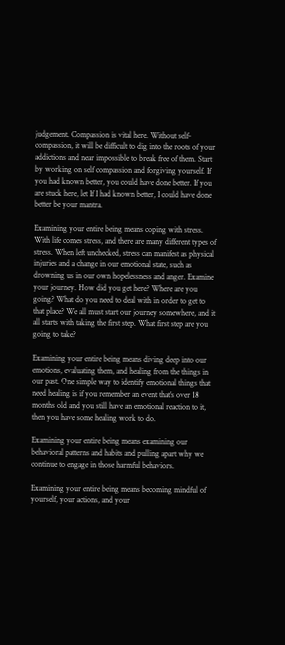judgement. Compassion is vital here. Without self-compassion, it will be difficult to dig into the roots of your addictions and near impossible to break free of them. Start by working on self compassion and forgiving yourself. If you had known better, you could have done better. If you are stuck here, let If I had known better, I could have done better be your mantra.

Examining your entire being means coping with stress. With life comes stress, and there are many different types of stress. When left unchecked, stress can manifest as physical injuries and a change in our emotional state, such as drowning us in our own hopelessness and anger. Examine your journey. How did you get here? Where are you going? What do you need to deal with in order to get to that place? We all must start our journey somewhere, and it all starts with taking the first step. What first step are you going to take?

Examining your entire being means diving deep into our emotions, evaluating them, and healing from the things in our past. One simple way to identify emotional things that need healing is if you remember an event that’s over 18 months old and you still have an emotional reaction to it, then you have some healing work to do.

Examining your entire being means examining our behavioral patterns and habits and pulling apart why we continue to engage in those harmful behaviors.

Examining your entire being means becoming mindful of yourself, your actions, and your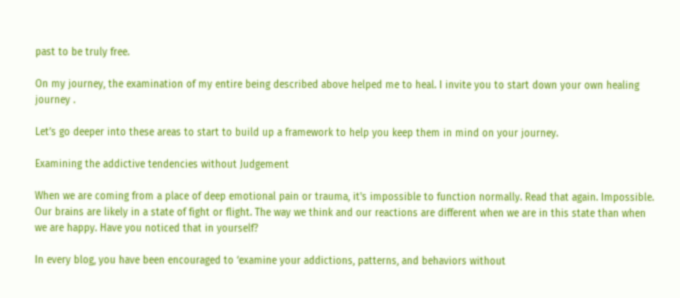past to be truly free.

On my journey, the examination of my entire being described above helped me to heal. I invite you to start down your own healing journey .

Let’s go deeper into these areas to start to build up a framework to help you keep them in mind on your journey.

Examining the addictive tendencies without Judgement

When we are coming from a place of deep emotional pain or trauma, it's impossible to function normally. Read that again. Impossible. Our brains are likely in a state of fight or flight. The way we think and our reactions are different when we are in this state than when we are happy. Have you noticed that in yourself?

In every blog, you have been encouraged to ‘examine your addictions, patterns, and behaviors without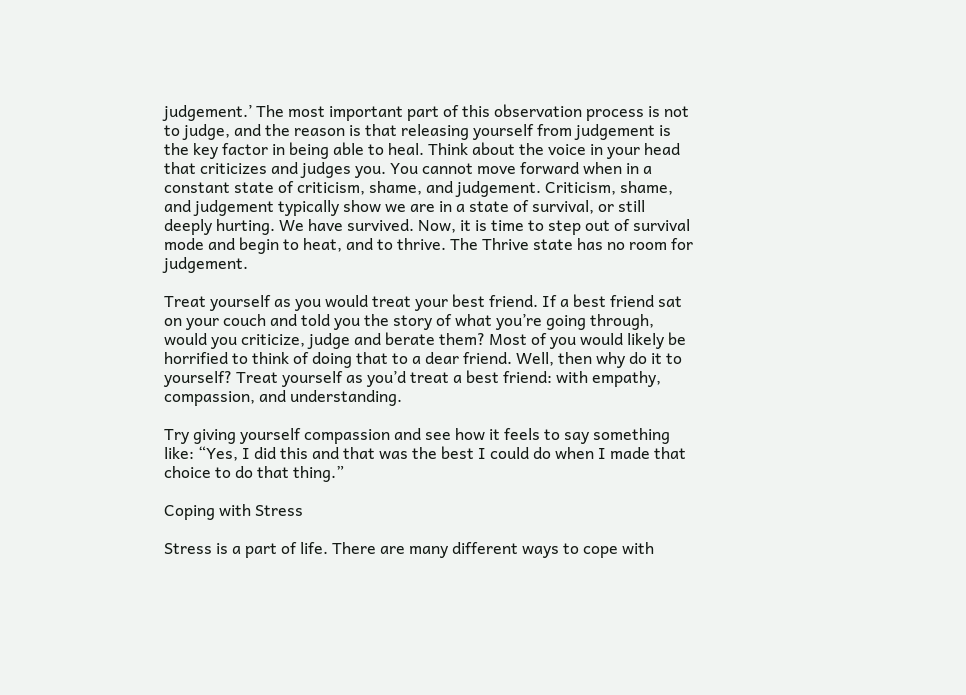judgement.’ The most important part of this observation process is not to judge, and the reason is that releasing yourself from judgement is the key factor in being able to heal. Think about the voice in your head that criticizes and judges you. You cannot move forward when in a constant state of criticism, shame, and judgement. Criticism, shame, and judgement typically show we are in a state of survival, or still deeply hurting. We have survived. Now, it is time to step out of survival mode and begin to heat, and to thrive. The Thrive state has no room for judgement.

Treat yourself as you would treat your best friend. If a best friend sat on your couch and told you the story of what you’re going through, would you criticize, judge and berate them? Most of you would likely be horrified to think of doing that to a dear friend. Well, then why do it to yourself? Treat yourself as you’d treat a best friend: with empathy, compassion, and understanding.

Try giving yourself compassion and see how it feels to say something like: “Yes, I did this and that was the best I could do when I made that choice to do that thing.”

Coping with Stress

Stress is a part of life. There are many different ways to cope with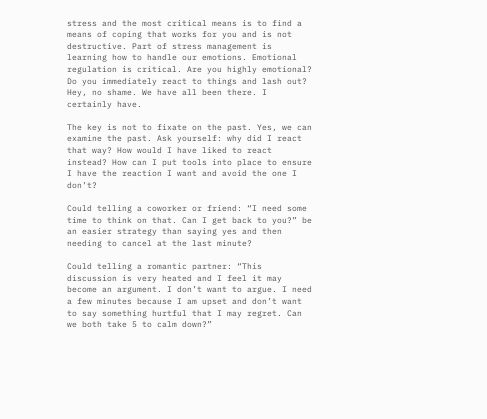stress and the most critical means is to find a means of coping that works for you and is not destructive. Part of stress management is learning how to handle our emotions. Emotional regulation is critical. Are you highly emotional? Do you immediately react to things and lash out? Hey, no shame. We have all been there. I certainly have.

The key is not to fixate on the past. Yes, we can examine the past. Ask yourself: why did I react that way? How would I have liked to react instead? How can I put tools into place to ensure I have the reaction I want and avoid the one I don’t?

Could telling a coworker or friend: “I need some time to think on that. Can I get back to you?” be an easier strategy than saying yes and then needing to cancel at the last minute?

Could telling a romantic partner: “This discussion is very heated and I feel it may become an argument. I don’t want to argue. I need a few minutes because I am upset and don’t want to say something hurtful that I may regret. Can we both take 5 to calm down?”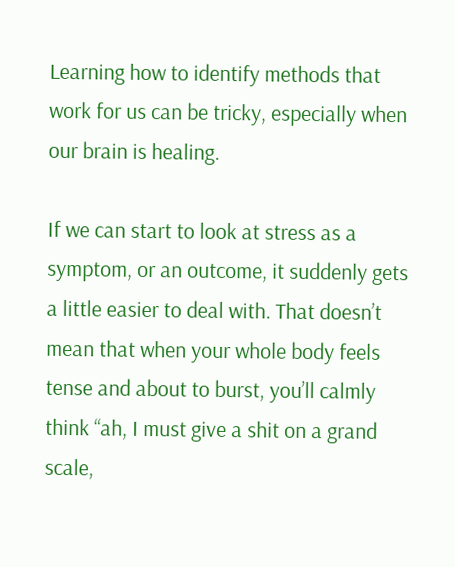Learning how to identify methods that work for us can be tricky, especially when our brain is healing.

If we can start to look at stress as a symptom, or an outcome, it suddenly gets a little easier to deal with. That doesn’t mean that when your whole body feels tense and about to burst, you’ll calmly think “ah, I must give a shit on a grand scale,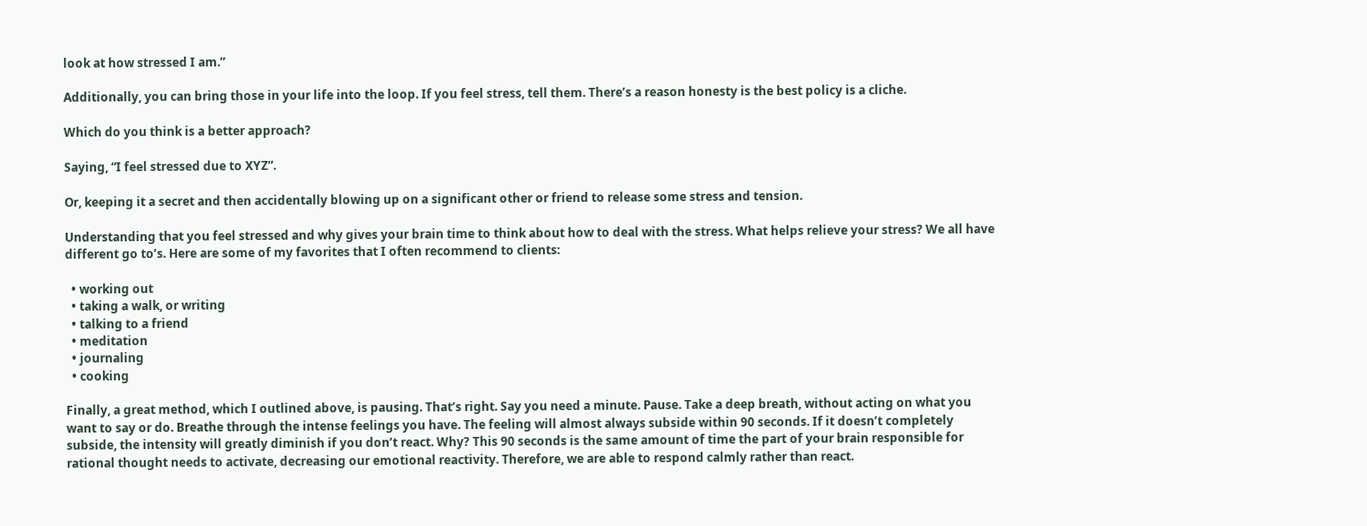look at how stressed I am.”

Additionally, you can bring those in your life into the loop. If you feel stress, tell them. There’s a reason honesty is the best policy is a cliche.

Which do you think is a better approach?

Saying, “I feel stressed due to XYZ”.

Or, keeping it a secret and then accidentally blowing up on a significant other or friend to release some stress and tension.

Understanding that you feel stressed and why gives your brain time to think about how to deal with the stress. What helps relieve your stress? We all have different go to’s. Here are some of my favorites that I often recommend to clients:

  • working out
  • taking a walk, or writing
  • talking to a friend
  • meditation
  • journaling
  • cooking

Finally, a great method, which I outlined above, is pausing. That’s right. Say you need a minute. Pause. Take a deep breath, without acting on what you want to say or do. Breathe through the intense feelings you have. The feeling will almost always subside within 90 seconds. If it doesn’t completely subside, the intensity will greatly diminish if you don’t react. Why? This 90 seconds is the same amount of time the part of your brain responsible for rational thought needs to activate, decreasing our emotional reactivity. Therefore, we are able to respond calmly rather than react.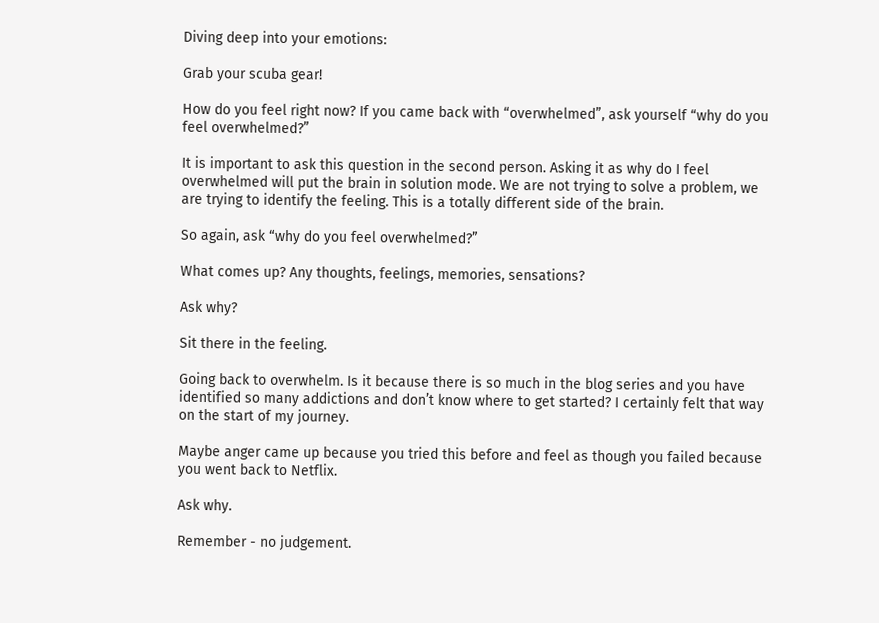Diving deep into your emotions:

Grab your scuba gear!

How do you feel right now? If you came back with “overwhelmed”, ask yourself “why do you feel overwhelmed?”

It is important to ask this question in the second person. Asking it as why do I feel overwhelmed will put the brain in solution mode. We are not trying to solve a problem, we are trying to identify the feeling. This is a totally different side of the brain.

So again, ask “why do you feel overwhelmed?”

What comes up? Any thoughts, feelings, memories, sensations?

Ask why?

Sit there in the feeling.

Going back to overwhelm. Is it because there is so much in the blog series and you have identified so many addictions and don’t know where to get started? I certainly felt that way on the start of my journey.

Maybe anger came up because you tried this before and feel as though you failed because you went back to Netflix.

Ask why.

Remember - no judgement.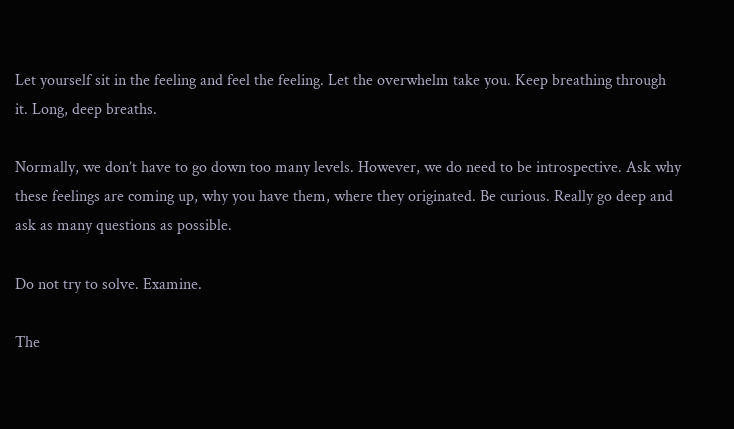Let yourself sit in the feeling and feel the feeling. Let the overwhelm take you. Keep breathing through it. Long, deep breaths.

Normally, we don’t have to go down too many levels. However, we do need to be introspective. Ask why these feelings are coming up, why you have them, where they originated. Be curious. Really go deep and ask as many questions as possible.

Do not try to solve. Examine.

The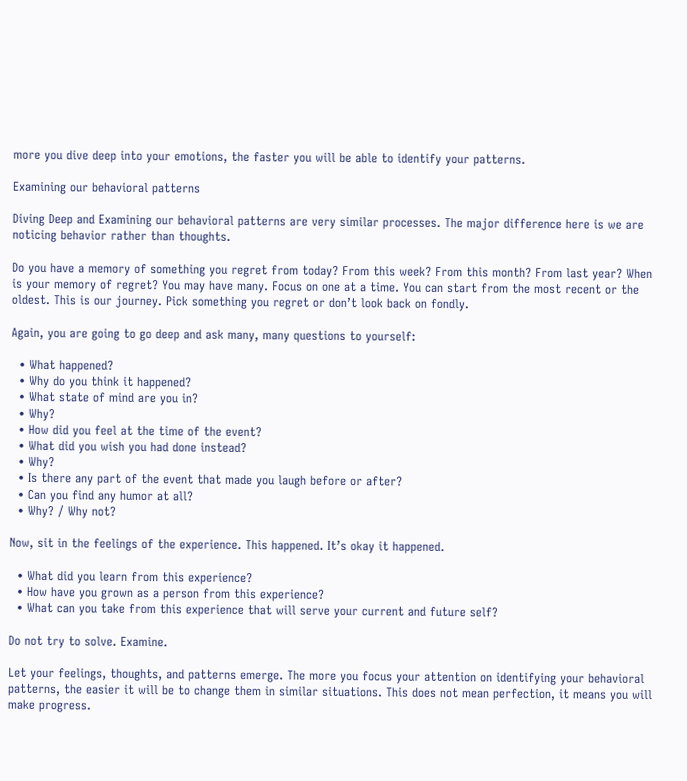more you dive deep into your emotions, the faster you will be able to identify your patterns.

Examining our behavioral patterns

Diving Deep and Examining our behavioral patterns are very similar processes. The major difference here is we are noticing behavior rather than thoughts.

Do you have a memory of something you regret from today? From this week? From this month? From last year? When is your memory of regret? You may have many. Focus on one at a time. You can start from the most recent or the oldest. This is our journey. Pick something you regret or don’t look back on fondly.

Again, you are going to go deep and ask many, many questions to yourself:

  • What happened?
  • Why do you think it happened?
  • What state of mind are you in?
  • Why?
  • How did you feel at the time of the event?
  • What did you wish you had done instead?
  • Why?
  • Is there any part of the event that made you laugh before or after?
  • Can you find any humor at all?
  • Why? / Why not?

Now, sit in the feelings of the experience. This happened. It’s okay it happened.

  • What did you learn from this experience?
  • How have you grown as a person from this experience?
  • What can you take from this experience that will serve your current and future self?

Do not try to solve. Examine.

Let your feelings, thoughts, and patterns emerge. The more you focus your attention on identifying your behavioral patterns, the easier it will be to change them in similar situations. This does not mean perfection, it means you will make progress.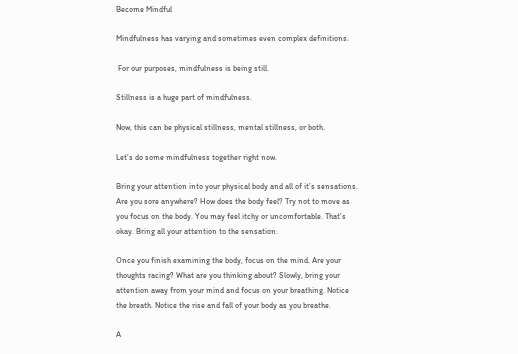Become Mindful

Mindfulness has varying and sometimes even complex definitions.

 For our purposes, mindfulness is being still.

Stillness is a huge part of mindfulness.

Now, this can be physical stillness, mental stillness, or both.

Let’s do some mindfulness together right now.

Bring your attention into your physical body and all of it’s sensations. Are you sore anywhere? How does the body feel? Try not to move as you focus on the body. You may feel itchy or uncomfortable. That’s okay. Bring all your attention to the sensation.

Once you finish examining the body, focus on the mind. Are your thoughts racing? What are you thinking about? Slowly, bring your attention away from your mind and focus on your breathing. Notice the breath. Notice the rise and fall of your body as you breathe.

A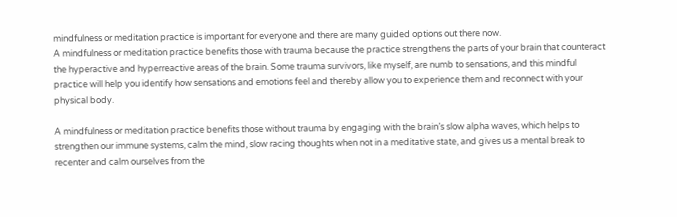mindfulness or meditation practice is important for everyone and there are many guided options out there now.
A mindfulness or meditation practice benefits those with trauma because the practice strengthens the parts of your brain that counteract the hyperactive and hyperreactive areas of the brain. Some trauma survivors, like myself, are numb to sensations, and this mindful practice will help you identify how sensations and emotions feel and thereby allow you to experience them and reconnect with your physical body.

A mindfulness or meditation practice benefits those without trauma by engaging with the brain’s slow alpha waves, which helps to strengthen our immune systems, calm the mind, slow racing thoughts when not in a meditative state, and gives us a mental break to recenter and calm ourselves from the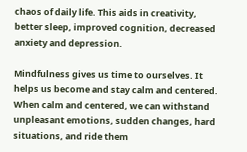chaos of daily life. This aids in creativity, better sleep, improved cognition, decreased anxiety and depression.

Mindfulness gives us time to ourselves. It helps us become and stay calm and centered. When calm and centered, we can withstand unpleasant emotions, sudden changes, hard situations, and ride them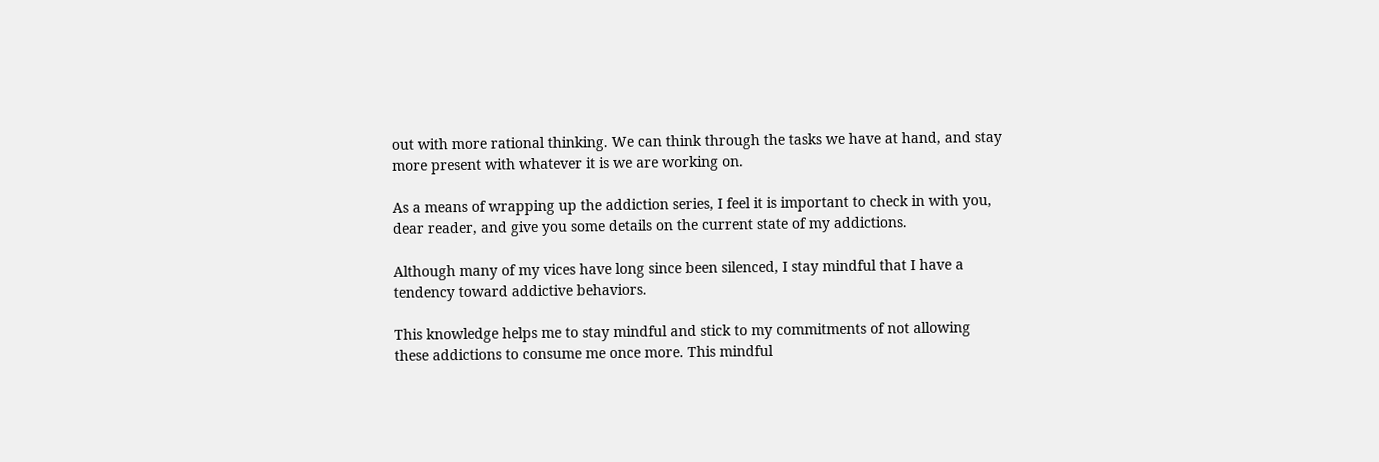out with more rational thinking. We can think through the tasks we have at hand, and stay more present with whatever it is we are working on.

As a means of wrapping up the addiction series, I feel it is important to check in with you, dear reader, and give you some details on the current state of my addictions.

Although many of my vices have long since been silenced, I stay mindful that I have a tendency toward addictive behaviors.

This knowledge helps me to stay mindful and stick to my commitments of not allowing these addictions to consume me once more. This mindful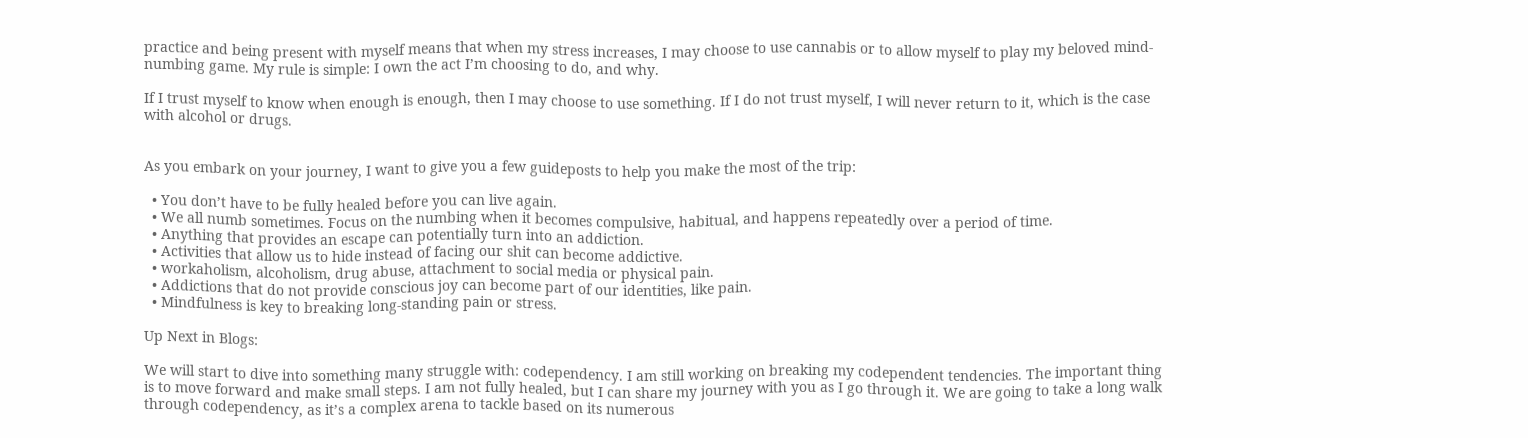practice and being present with myself means that when my stress increases, I may choose to use cannabis or to allow myself to play my beloved mind-numbing game. My rule is simple: I own the act I’m choosing to do, and why.

If I trust myself to know when enough is enough, then I may choose to use something. If I do not trust myself, I will never return to it, which is the case with alcohol or drugs.


As you embark on your journey, I want to give you a few guideposts to help you make the most of the trip:

  • You don’t have to be fully healed before you can live again.
  • We all numb sometimes. Focus on the numbing when it becomes compulsive, habitual, and happens repeatedly over a period of time.
  • Anything that provides an escape can potentially turn into an addiction.
  • Activities that allow us to hide instead of facing our shit can become addictive.
  • workaholism, alcoholism, drug abuse, attachment to social media or physical pain.
  • Addictions that do not provide conscious joy can become part of our identities, like pain.
  • Mindfulness is key to breaking long-standing pain or stress.

Up Next in Blogs:

We will start to dive into something many struggle with: codependency. I am still working on breaking my codependent tendencies. The important thing is to move forward and make small steps. I am not fully healed, but I can share my journey with you as I go through it. We are going to take a long walk through codependency, as it’s a complex arena to tackle based on its numerous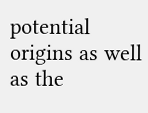potential origins as well as the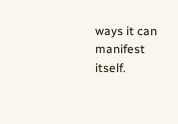ways it can manifest itself.